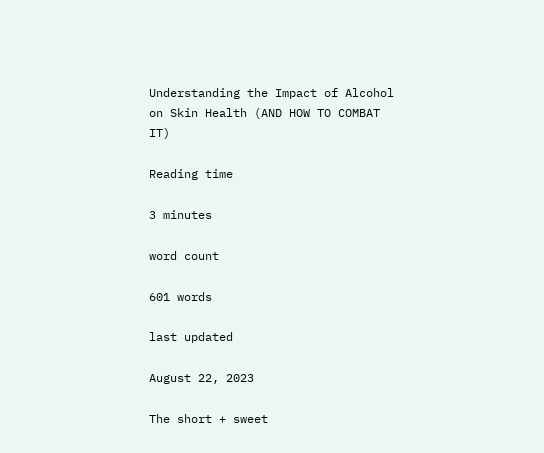Understanding the Impact of Alcohol on Skin Health (AND HOW TO COMBAT IT)

Reading time

3 minutes

word count

601 words

last updated

August 22, 2023

The short + sweet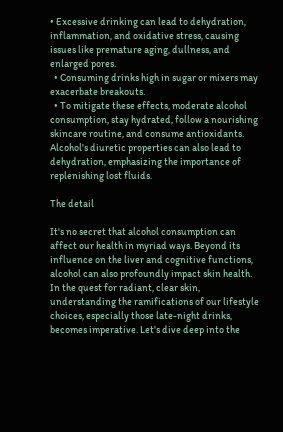• Excessive drinking can lead to dehydration, inflammation, and oxidative stress, causing issues like premature aging, dullness, and enlarged pores.
  • Consuming drinks high in sugar or mixers may exacerbate breakouts.
  • To mitigate these effects, moderate alcohol consumption, stay hydrated, follow a nourishing skincare routine, and consume antioxidants. Alcohol's diuretic properties can also lead to dehydration, emphasizing the importance of replenishing lost fluids.

The detail

It's no secret that alcohol consumption can affect our health in myriad ways. Beyond its influence on the liver and cognitive functions, alcohol can also profoundly impact skin health. In the quest for radiant, clear skin, understanding the ramifications of our lifestyle choices, especially those late-night drinks, becomes imperative. Let's dive deep into the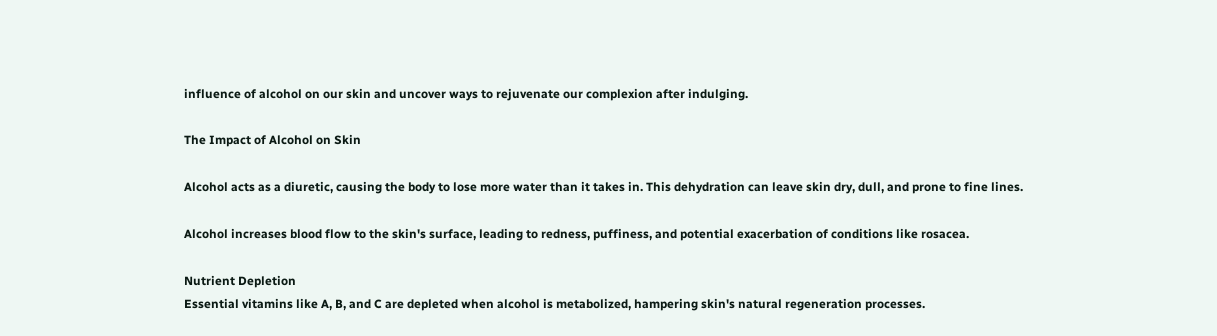influence of alcohol on our skin and uncover ways to rejuvenate our complexion after indulging.

The Impact of Alcohol on Skin

Alcohol acts as a diuretic, causing the body to lose more water than it takes in. This dehydration can leave skin dry, dull, and prone to fine lines.

Alcohol increases blood flow to the skin's surface, leading to redness, puffiness, and potential exacerbation of conditions like rosacea.

Nutrient Depletion
Essential vitamins like A, B, and C are depleted when alcohol is metabolized, hampering skin's natural regeneration processes.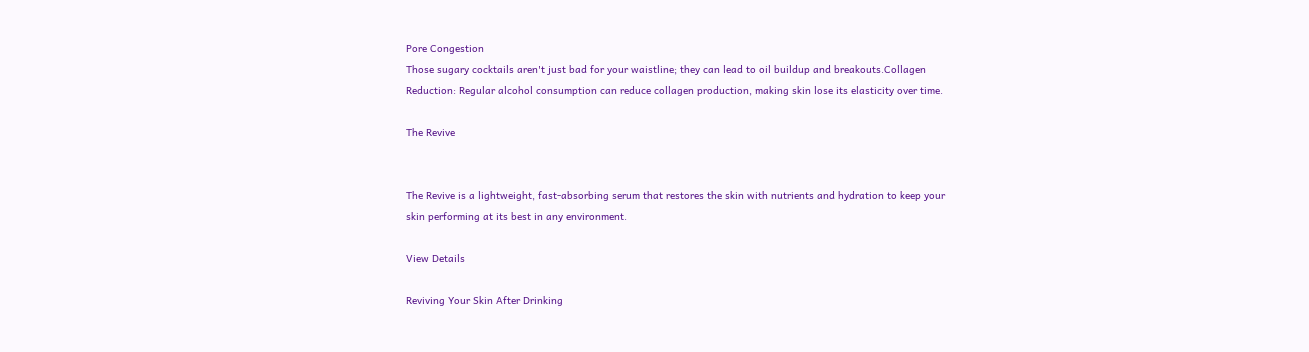Pore Congestion
Those sugary cocktails aren't just bad for your waistline; they can lead to oil buildup and breakouts.Collagen Reduction: Regular alcohol consumption can reduce collagen production, making skin lose its elasticity over time.

The Revive


The Revive is a lightweight, fast-absorbing serum that restores the skin with nutrients and hydration to keep your skin performing at its best in any environment.

View Details

Reviving Your Skin After Drinking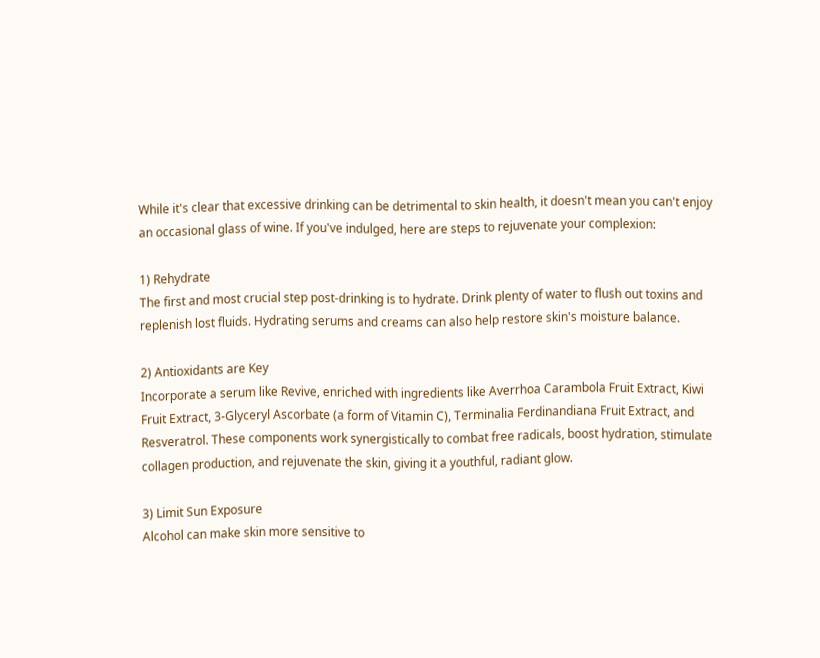While it's clear that excessive drinking can be detrimental to skin health, it doesn't mean you can't enjoy an occasional glass of wine. If you've indulged, here are steps to rejuvenate your complexion:

1) Rehydrate
The first and most crucial step post-drinking is to hydrate. Drink plenty of water to flush out toxins and replenish lost fluids. Hydrating serums and creams can also help restore skin's moisture balance.

2) Antioxidants are Key
Incorporate a serum like Revive, enriched with ingredients like Averrhoa Carambola Fruit Extract, Kiwi Fruit Extract, 3-Glyceryl Ascorbate (a form of Vitamin C), Terminalia Ferdinandiana Fruit Extract, and Resveratrol. These components work synergistically to combat free radicals, boost hydration, stimulate collagen production, and rejuvenate the skin, giving it a youthful, radiant glow.

3) Limit Sun Exposure
Alcohol can make skin more sensitive to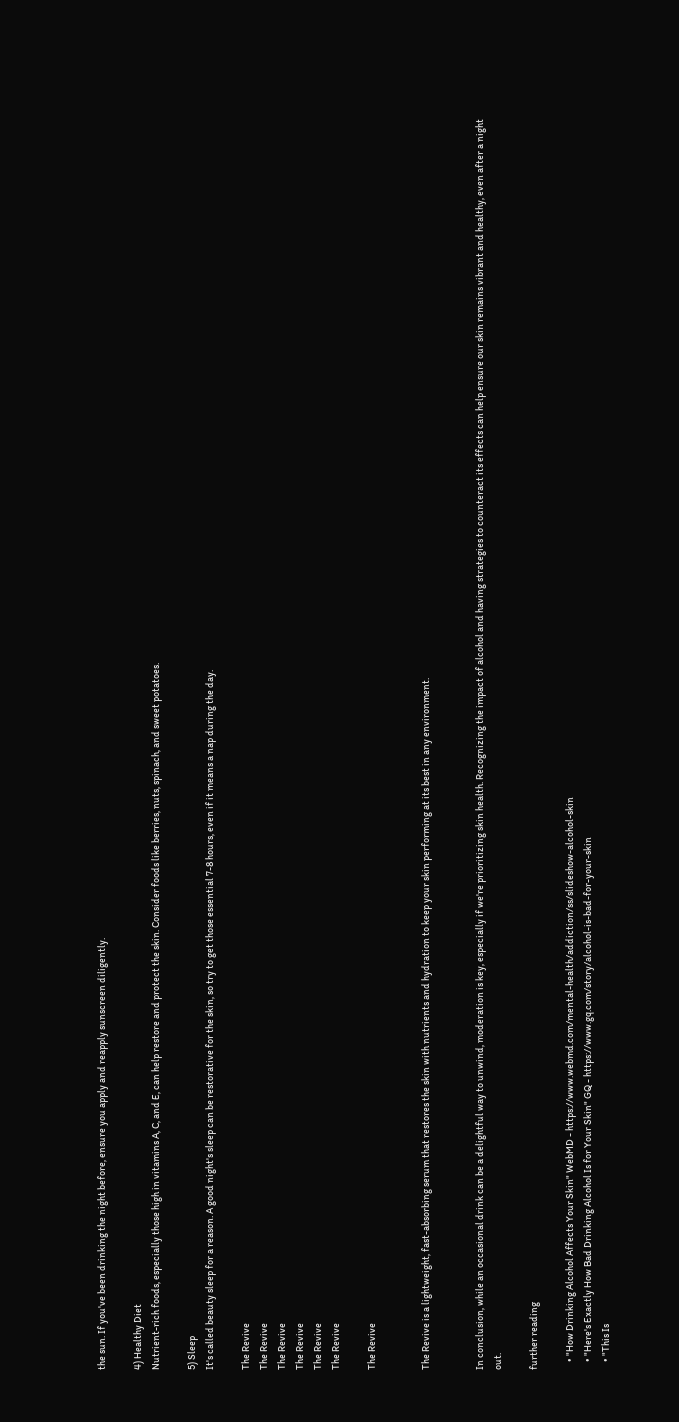the sun. If you've been drinking the night before, ensure you apply and reapply sunscreen diligently.

4) Healthy Diet
Nutrient-rich foods, especially those high in vitamins A, C, and E, can help restore and protect the skin. Consider foods like berries, nuts, spinach, and sweet potatoes.

5) Sleep
It's called beauty sleep for a reason. A good night's sleep can be restorative for the skin, so try to get those essential 7-8 hours, even if it means a nap during the day.

The Revive
The Revive
The Revive
The Revive
The Revive
The Revive

The Revive


The Revive is a lightweight, fast-absorbing serum that restores the skin with nutrients and hydration to keep your skin performing at its best in any environment.


In conclusion, while an occasional drink can be a delightful way to unwind, moderation is key, especially if we're prioritizing skin health. Recognizing the impact of alcohol and having strategies to counteract its effects can help ensure our skin remains vibrant and healthy, even after a night out.

further reading

    • "How Drinking Alcohol Affects Your Skin" WebMD - https://www.webmd.com/mental-health/addiction/ss/slideshow-alcohol-skin
    • "Here's Exactly How Bad Drinking Alcohol Is for Your Skin" GQ - https://www.gq.com/story/alcohol-is-bad-for-your-skin
    • "This Is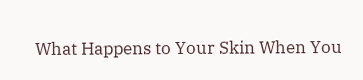What Happens to Your Skin When You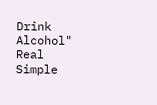Drink Alcohol" Real Simple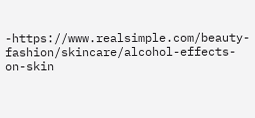-https://www.realsimple.com/beauty-fashion/skincare/alcohol-effects-on-skin